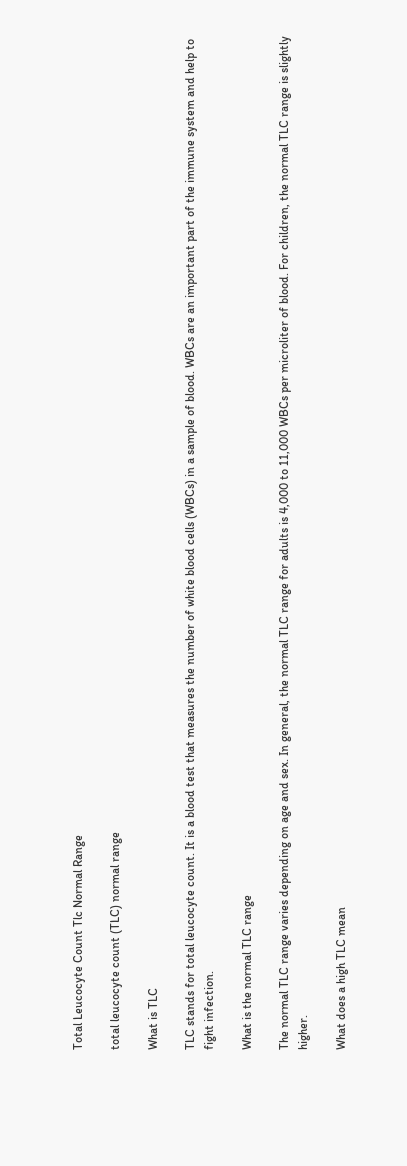Total Leucocyte Count Tlc Normal Range

total leucocyte count (TLC) normal range

What is TLC

TLC stands for total leucocyte count. It is a blood test that measures the number of white blood cells (WBCs) in a sample of blood. WBCs are an important part of the immune system and help to fight infection.

What is the normal TLC range

The normal TLC range varies depending on age and sex. In general, the normal TLC range for adults is 4,000 to 11,000 WBCs per microliter of blood. For children, the normal TLC range is slightly higher.

What does a high TLC mean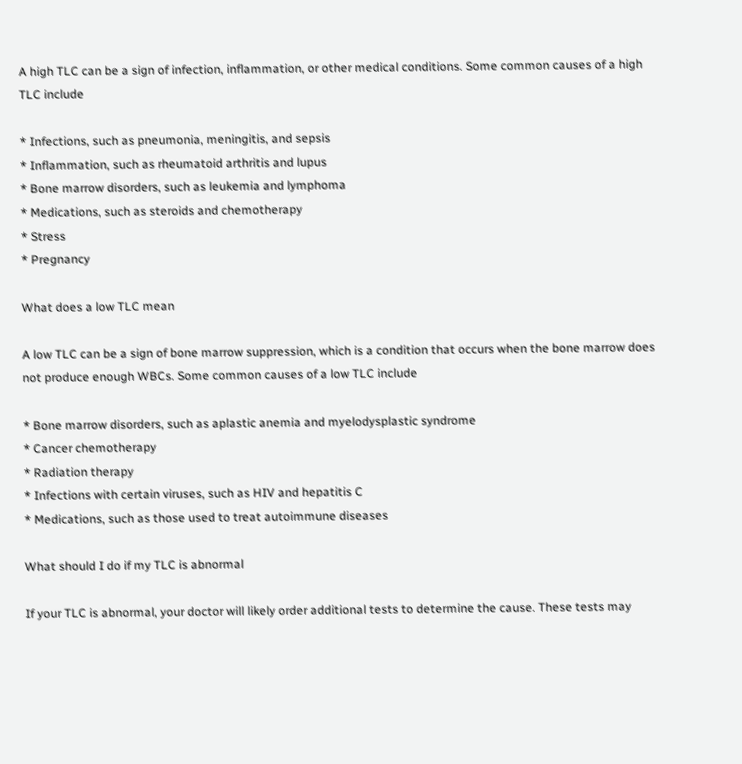A high TLC can be a sign of infection, inflammation, or other medical conditions. Some common causes of a high TLC include

* Infections, such as pneumonia, meningitis, and sepsis
* Inflammation, such as rheumatoid arthritis and lupus
* Bone marrow disorders, such as leukemia and lymphoma
* Medications, such as steroids and chemotherapy
* Stress
* Pregnancy

What does a low TLC mean

A low TLC can be a sign of bone marrow suppression, which is a condition that occurs when the bone marrow does not produce enough WBCs. Some common causes of a low TLC include

* Bone marrow disorders, such as aplastic anemia and myelodysplastic syndrome
* Cancer chemotherapy
* Radiation therapy
* Infections with certain viruses, such as HIV and hepatitis C
* Medications, such as those used to treat autoimmune diseases

What should I do if my TLC is abnormal

If your TLC is abnormal, your doctor will likely order additional tests to determine the cause. These tests may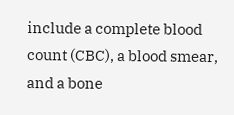include a complete blood count (CBC), a blood smear, and a bone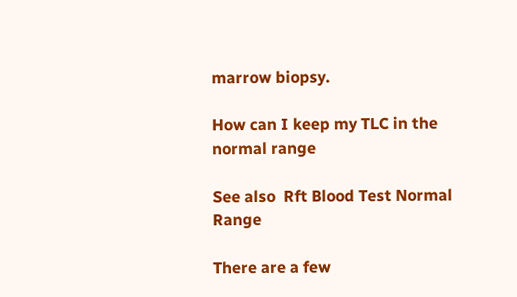marrow biopsy.

How can I keep my TLC in the normal range

See also  Rft Blood Test Normal Range

There are a few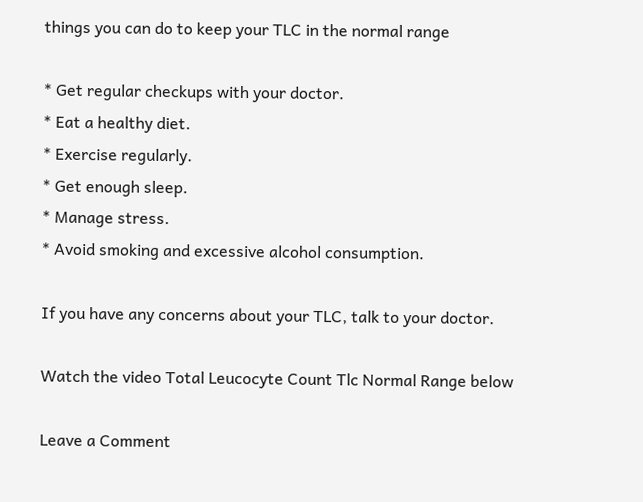things you can do to keep your TLC in the normal range

* Get regular checkups with your doctor.
* Eat a healthy diet.
* Exercise regularly.
* Get enough sleep.
* Manage stress.
* Avoid smoking and excessive alcohol consumption.

If you have any concerns about your TLC, talk to your doctor.

Watch the video Total Leucocyte Count Tlc Normal Range below

Leave a Comment